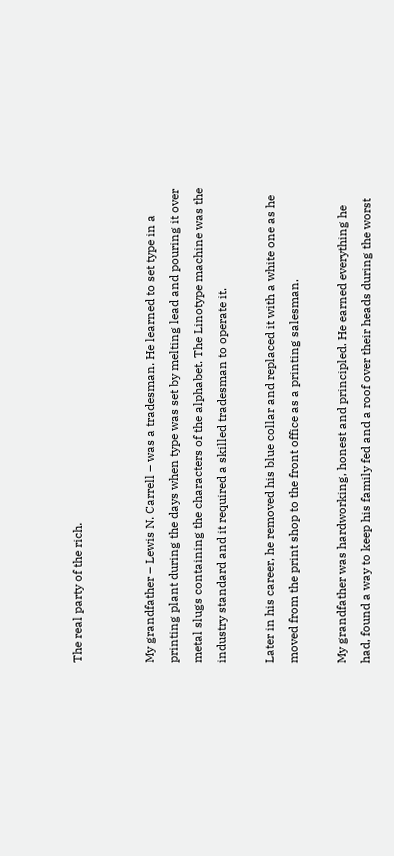The real party of the rich.


My grandfather – Lewis N. Carrell – was a tradesman. He learned to set type in a printing plant during the days when type was set by melting lead and pouring it over metal slugs containing the characters of the alphabet. The Linotype machine was the industry standard and it required a skilled tradesman to operate it.

Later in his career, he removed his blue collar and replaced it with a white one as he moved from the print shop to the front office as a printing salesman.

My grandfather was hardworking, honest and principled. He earned everything he had, found a way to keep his family fed and a roof over their heads during the worst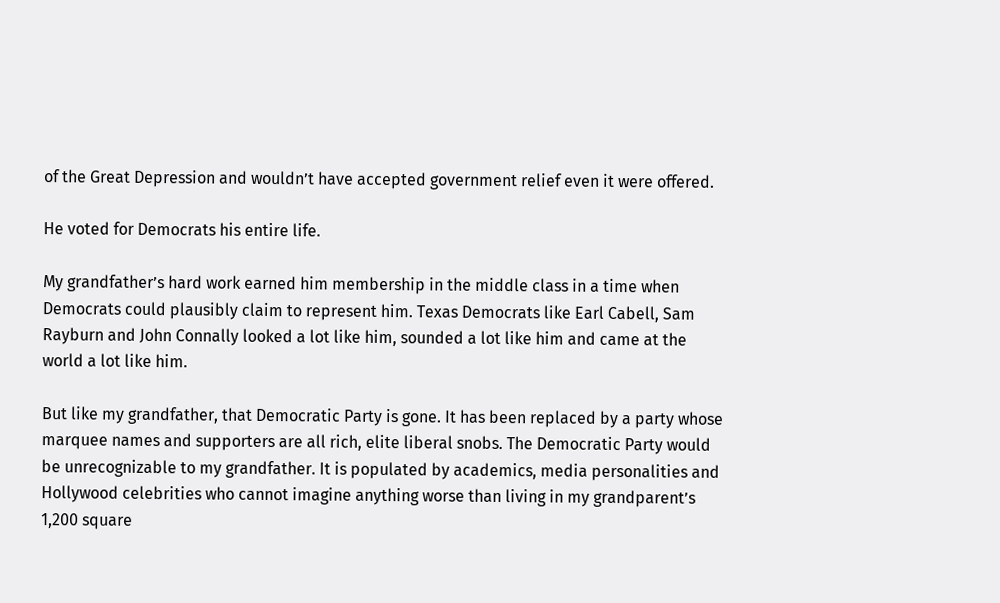of the Great Depression and wouldn’t have accepted government relief even it were offered.

He voted for Democrats his entire life.

My grandfather’s hard work earned him membership in the middle class in a time when Democrats could plausibly claim to represent him. Texas Democrats like Earl Cabell, Sam Rayburn and John Connally looked a lot like him, sounded a lot like him and came at the world a lot like him.

But like my grandfather, that Democratic Party is gone. It has been replaced by a party whose marquee names and supporters are all rich, elite liberal snobs. The Democratic Party would be unrecognizable to my grandfather. It is populated by academics, media personalities and Hollywood celebrities who cannot imagine anything worse than living in my grandparent’s 1,200 square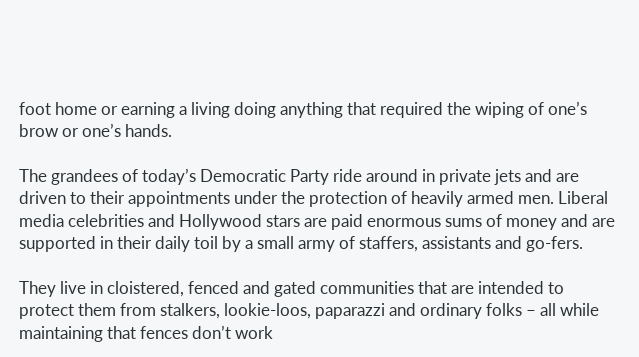foot home or earning a living doing anything that required the wiping of one’s brow or one’s hands.

The grandees of today’s Democratic Party ride around in private jets and are driven to their appointments under the protection of heavily armed men. Liberal media celebrities and Hollywood stars are paid enormous sums of money and are supported in their daily toil by a small army of staffers, assistants and go-fers.

They live in cloistered, fenced and gated communities that are intended to protect them from stalkers, lookie-loos, paparazzi and ordinary folks – all while maintaining that fences don’t work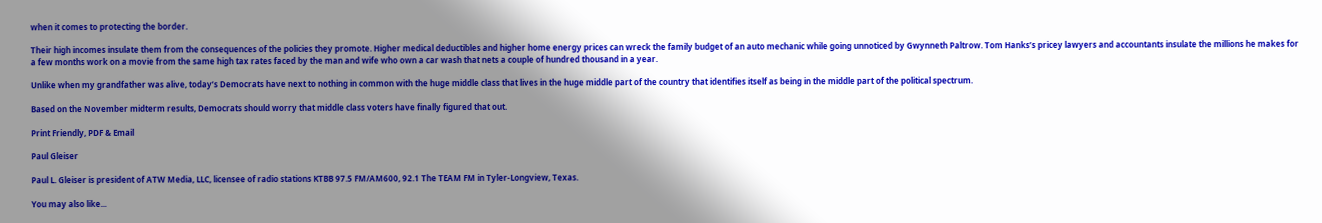when it comes to protecting the border.

Their high incomes insulate them from the consequences of the policies they promote. Higher medical deductibles and higher home energy prices can wreck the family budget of an auto mechanic while going unnoticed by Gwynneth Paltrow. Tom Hanks’s pricey lawyers and accountants insulate the millions he makes for a few months work on a movie from the same high tax rates faced by the man and wife who own a car wash that nets a couple of hundred thousand in a year.

Unlike when my grandfather was alive, today’s Democrats have next to nothing in common with the huge middle class that lives in the huge middle part of the country that identifies itself as being in the middle part of the political spectrum.

Based on the November midterm results, Democrats should worry that middle class voters have finally figured that out.

Print Friendly, PDF & Email

Paul Gleiser

Paul L. Gleiser is president of ATW Media, LLC, licensee of radio stations KTBB 97.5 FM/AM600, 92.1 The TEAM FM in Tyler-Longview, Texas.

You may also like...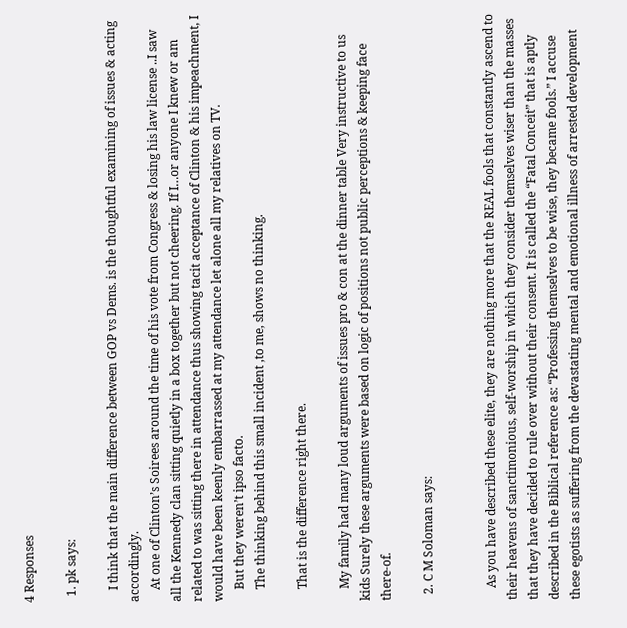4 Responses

  1. pk says:

    I think that the main difference between GOP vs Dems. is the thoughtful examining of issues & acting accordingly.
    At one of Clinton’s Soirees around the time of his vote from Congress & losing his law license ..I saw all the Kennedy clan sitting quietly in a box together but not cheering. If I…or anyone I knew or am related to was sitting there in attendance thus showing tacit acceptance of Clinton & his impeachment, I would have been keenly embarrassed at my attendance let alone all my relatives on TV.
    But they weren’t ipso facto.
    The thinking behind this small incident ,to me, shows no thinking.

    That is the difference right there.

    My family had many loud arguments of issues pro & con at the dinner table Very instructive to us kids Surely these arguments were based on logic of positions not public perceptions & keeping face there-of.

  2. C M Soloman says:


    As you have described these elite, they are nothing more that the REAL fools that constantly ascend to their heavens of sanctimonious, self-worship in which they consider themselves wiser than the masses that they have decided to rule over without their consent. It is called the “Fatal Conceit” that is aptly described in the Biblical reference as: “Professing themselves to be wise, they became fools.” I accuse these egotists as suffering from the devastating mental and emotional illness of arrested development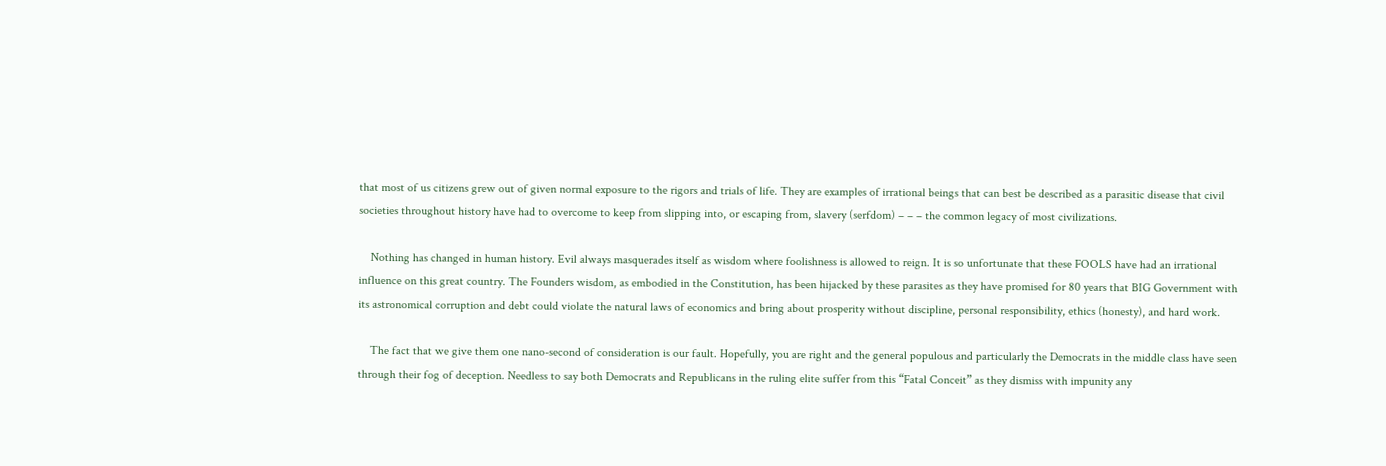that most of us citizens grew out of given normal exposure to the rigors and trials of life. They are examples of irrational beings that can best be described as a parasitic disease that civil societies throughout history have had to overcome to keep from slipping into, or escaping from, slavery (serfdom) – – – the common legacy of most civilizations.

    Nothing has changed in human history. Evil always masquerades itself as wisdom where foolishness is allowed to reign. It is so unfortunate that these FOOLS have had an irrational influence on this great country. The Founders wisdom, as embodied in the Constitution, has been hijacked by these parasites as they have promised for 80 years that BIG Government with its astronomical corruption and debt could violate the natural laws of economics and bring about prosperity without discipline, personal responsibility, ethics (honesty), and hard work.

    The fact that we give them one nano-second of consideration is our fault. Hopefully, you are right and the general populous and particularly the Democrats in the middle class have seen through their fog of deception. Needless to say both Democrats and Republicans in the ruling elite suffer from this “Fatal Conceit” as they dismiss with impunity any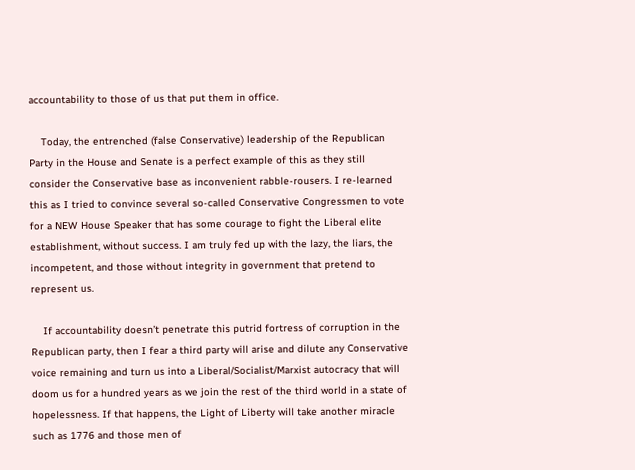accountability to those of us that put them in office.

    Today, the entrenched (false Conservative) leadership of the Republican Party in the House and Senate is a perfect example of this as they still consider the Conservative base as inconvenient rabble-rousers. I re-learned this as I tried to convince several so-called Conservative Congressmen to vote for a NEW House Speaker that has some courage to fight the Liberal elite establishment, without success. I am truly fed up with the lazy, the liars, the incompetent, and those without integrity in government that pretend to represent us.

    If accountability doesn’t penetrate this putrid fortress of corruption in the Republican party, then I fear a third party will arise and dilute any Conservative voice remaining and turn us into a Liberal/Socialist/Marxist autocracy that will doom us for a hundred years as we join the rest of the third world in a state of hopelessness. If that happens, the Light of Liberty will take another miracle such as 1776 and those men of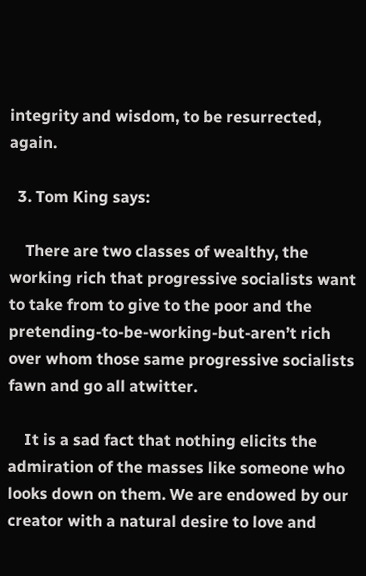integrity and wisdom, to be resurrected, again.

  3. Tom King says:

    There are two classes of wealthy, the working rich that progressive socialists want to take from to give to the poor and the pretending-to-be-working-but-aren’t rich over whom those same progressive socialists fawn and go all atwitter.

    It is a sad fact that nothing elicits the admiration of the masses like someone who looks down on them. We are endowed by our creator with a natural desire to love and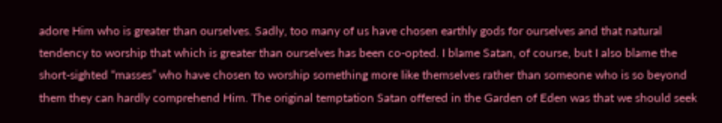adore Him who is greater than ourselves. Sadly, too many of us have chosen earthly gods for ourselves and that natural tendency to worship that which is greater than ourselves has been co-opted. I blame Satan, of course, but I also blame the short-sighted “masses” who have chosen to worship something more like themselves rather than someone who is so beyond them they can hardly comprehend Him. The original temptation Satan offered in the Garden of Eden was that we should seek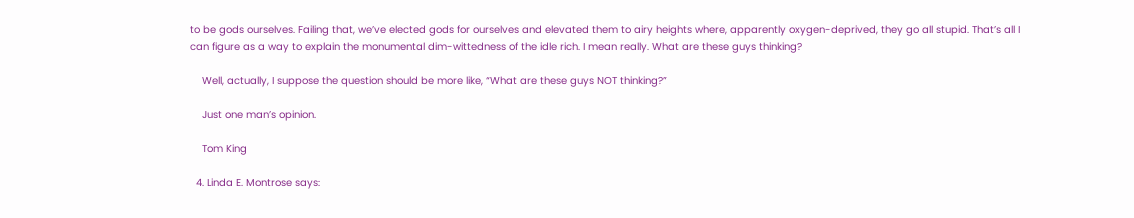to be gods ourselves. Failing that, we’ve elected gods for ourselves and elevated them to airy heights where, apparently oxygen-deprived, they go all stupid. That’s all I can figure as a way to explain the monumental dim-wittedness of the idle rich. I mean really. What are these guys thinking?

    Well, actually, I suppose the question should be more like, “What are these guys NOT thinking?”

    Just one man’s opinion.

    Tom King

  4. Linda E. Montrose says: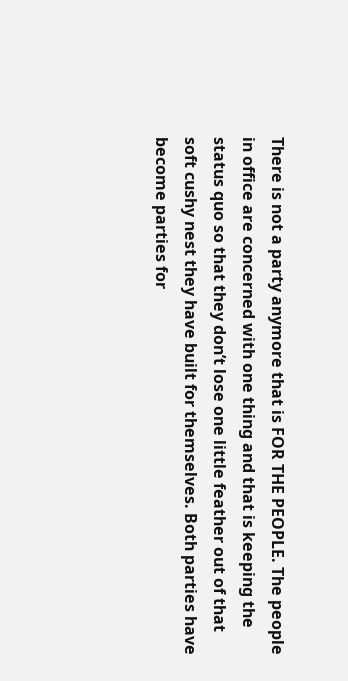There is not a party anymore that is FOR THE PEOPLE. The people in office are concerned with one thing and that is keeping the status quo so that they don’t lose one little feather out of that soft cushy nest they have built for themselves. Both parties have become parties for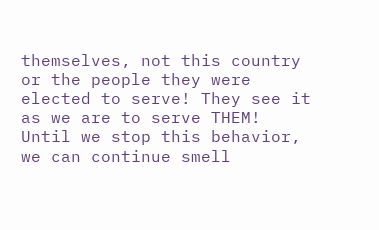themselves, not this country or the people they were elected to serve! They see it as we are to serve THEM! Until we stop this behavior, we can continue smell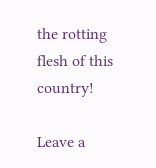the rotting flesh of this country!

Leave a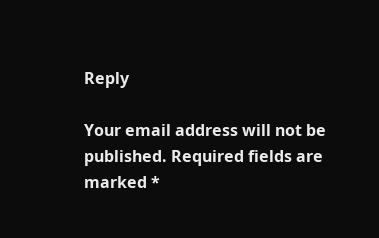Reply

Your email address will not be published. Required fields are marked *